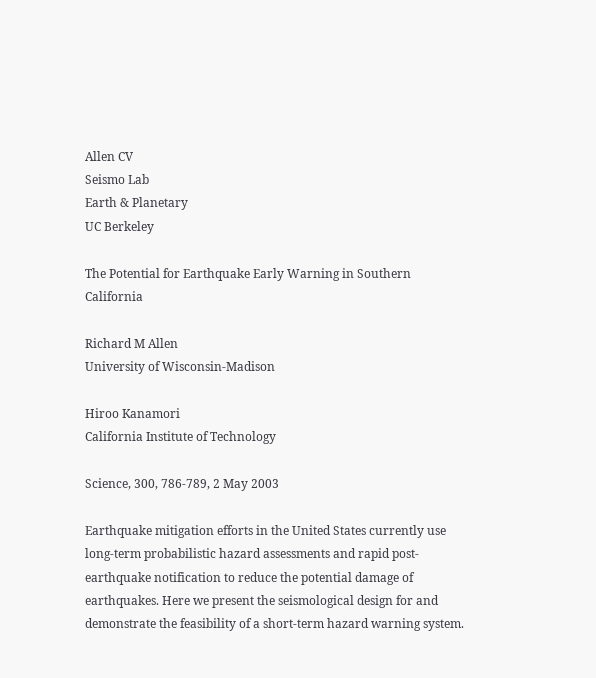Allen CV
Seismo Lab
Earth & Planetary
UC Berkeley

The Potential for Earthquake Early Warning in Southern California

Richard M Allen
University of Wisconsin-Madison

Hiroo Kanamori
California Institute of Technology

Science, 300, 786-789, 2 May 2003

Earthquake mitigation efforts in the United States currently use long-term probabilistic hazard assessments and rapid post-earthquake notification to reduce the potential damage of earthquakes. Here we present the seismological design for and demonstrate the feasibility of a short-term hazard warning system.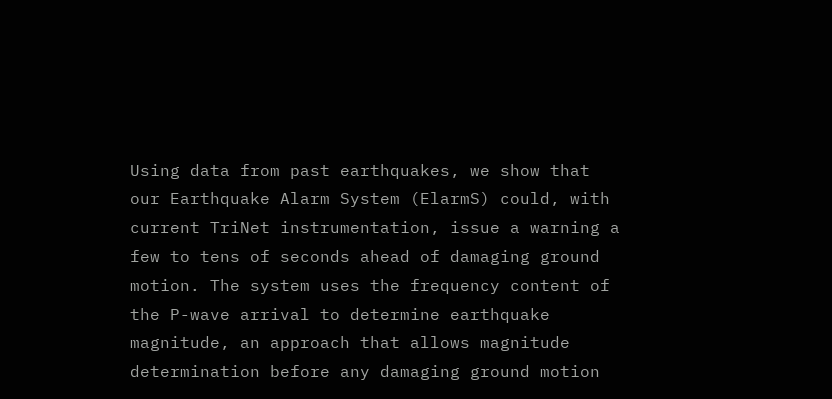Using data from past earthquakes, we show that our Earthquake Alarm System (ElarmS) could, with current TriNet instrumentation, issue a warning a few to tens of seconds ahead of damaging ground motion. The system uses the frequency content of the P-wave arrival to determine earthquake magnitude, an approach that allows magnitude determination before any damaging ground motion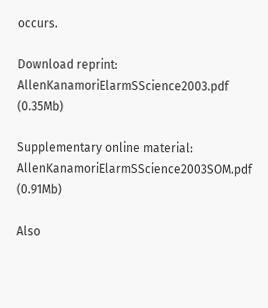occurs.

Download reprint: AllenKanamoriElarmSScience2003.pdf (0.35Mb)

Supplementary online material: AllenKanamoriElarmSScience2003SOM.pdf (0.91Mb)

Also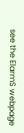see the ElarmS webpage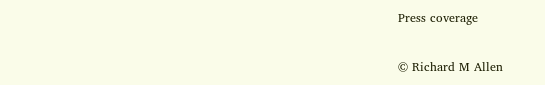Press coverage

© Richard M Allen